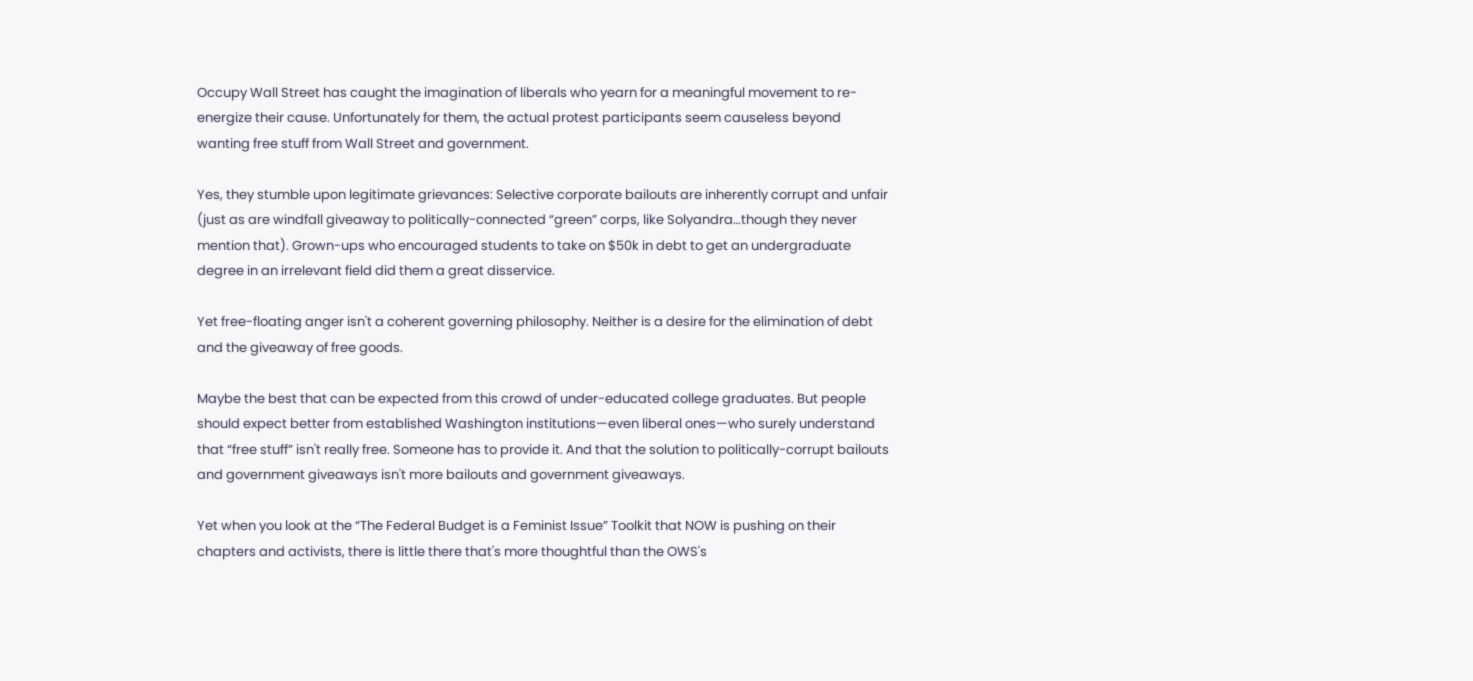Occupy Wall Street has caught the imagination of liberals who yearn for a meaningful movement to re-energize their cause. Unfortunately for them, the actual protest participants seem causeless beyond wanting free stuff from Wall Street and government.

Yes, they stumble upon legitimate grievances: Selective corporate bailouts are inherently corrupt and unfair (just as are windfall giveaway to politically-connected “green” corps, like Solyandra…though they never mention that). Grown-ups who encouraged students to take on $50k in debt to get an undergraduate degree in an irrelevant field did them a great disservice.

Yet free-floating anger isn't a coherent governing philosophy. Neither is a desire for the elimination of debt and the giveaway of free goods.

Maybe the best that can be expected from this crowd of under-educated college graduates. But people should expect better from established Washington institutions—even liberal ones—who surely understand that “free stuff” isn't really free. Someone has to provide it. And that the solution to politically-corrupt bailouts and government giveaways isn't more bailouts and government giveaways.

Yet when you look at the “The Federal Budget is a Feminist Issue” Toolkit that NOW is pushing on their chapters and activists, there is little there that's more thoughtful than the OWS's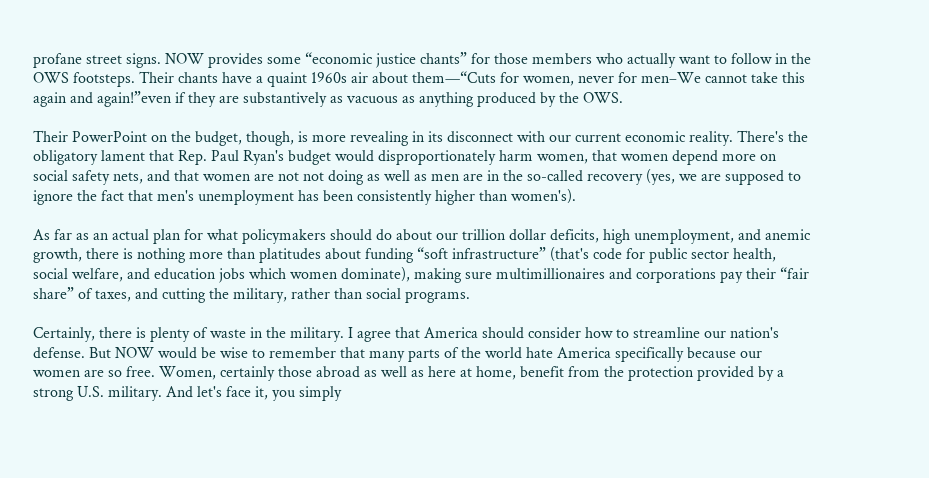profane street signs. NOW provides some “economic justice chants” for those members who actually want to follow in the OWS footsteps. Their chants have a quaint 1960s air about them—“Cuts for women, never for men–We cannot take this again and again!”even if they are substantively as vacuous as anything produced by the OWS.

Their PowerPoint on the budget, though, is more revealing in its disconnect with our current economic reality. There's the obligatory lament that Rep. Paul Ryan's budget would disproportionately harm women, that women depend more on social safety nets, and that women are not not doing as well as men are in the so-called recovery (yes, we are supposed to ignore the fact that men's unemployment has been consistently higher than women's).

As far as an actual plan for what policymakers should do about our trillion dollar deficits, high unemployment, and anemic growth, there is nothing more than platitudes about funding “soft infrastructure” (that's code for public sector health, social welfare, and education jobs which women dominate), making sure multimillionaires and corporations pay their “fair share” of taxes, and cutting the military, rather than social programs.

Certainly, there is plenty of waste in the military. I agree that America should consider how to streamline our nation's defense. But NOW would be wise to remember that many parts of the world hate America specifically because our women are so free. Women, certainly those abroad as well as here at home, benefit from the protection provided by a strong U.S. military. And let's face it, you simply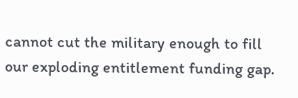cannot cut the military enough to fill our exploding entitlement funding gap.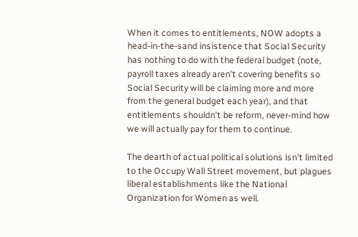When it comes to entitlements, NOW adopts a head-in-the-sand insistence that Social Security has nothing to do with the federal budget (note, payroll taxes already aren't covering benefits so Social Security will be claiming more and more from the general budget each year), and that entitlements shouldn't be reform, never-mind how we will actually pay for them to continue.

The dearth of actual political solutions isn't limited to the Occupy Wall Street movement, but plagues liberal establishments like the National Organization for Women as well.